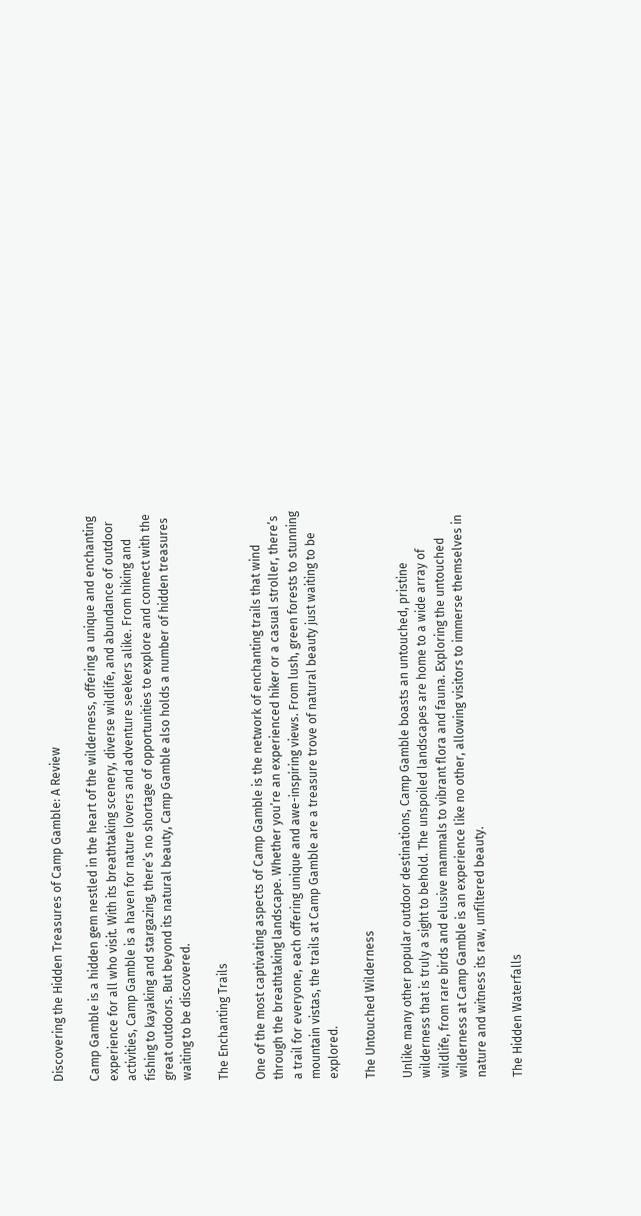Discovering the Hidden Treasures of Camp Gamble: A Review

Camp Gamble is a hidden gem nestled in the heart of the wilderness, offering a unique and enchanting experience for all who visit. With its breathtaking scenery, diverse wildlife, and abundance of outdoor activities, Camp Gamble is a haven for nature lovers and adventure seekers alike. From hiking and fishing to kayaking and stargazing, there’s no shortage of opportunities to explore and connect with the great outdoors. But beyond its natural beauty, Camp Gamble also holds a number of hidden treasures waiting to be discovered.

The Enchanting Trails

One of the most captivating aspects of Camp Gamble is the network of enchanting trails that wind through the breathtaking landscape. Whether you’re an experienced hiker or a casual stroller, there’s a trail for everyone, each offering unique and awe-inspiring views. From lush, green forests to stunning mountain vistas, the trails at Camp Gamble are a treasure trove of natural beauty just waiting to be explored.

The Untouched Wilderness

Unlike many other popular outdoor destinations, Camp Gamble boasts an untouched, pristine wilderness that is truly a sight to behold. The unspoiled landscapes are home to a wide array of wildlife, from rare birds and elusive mammals to vibrant flora and fauna. Exploring the untouched wilderness at Camp Gamble is an experience like no other, allowing visitors to immerse themselves in nature and witness its raw, unfiltered beauty.

The Hidden Waterfalls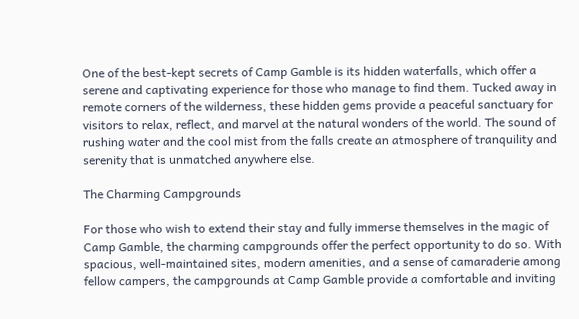One of the best-kept secrets of Camp Gamble is its hidden waterfalls, which offer a serene and captivating experience for those who manage to find them. Tucked away in remote corners of the wilderness, these hidden gems provide a peaceful sanctuary for visitors to relax, reflect, and marvel at the natural wonders of the world. The sound of rushing water and the cool mist from the falls create an atmosphere of tranquility and serenity that is unmatched anywhere else.

The Charming Campgrounds

For those who wish to extend their stay and fully immerse themselves in the magic of Camp Gamble, the charming campgrounds offer the perfect opportunity to do so. With spacious, well-maintained sites, modern amenities, and a sense of camaraderie among fellow campers, the campgrounds at Camp Gamble provide a comfortable and inviting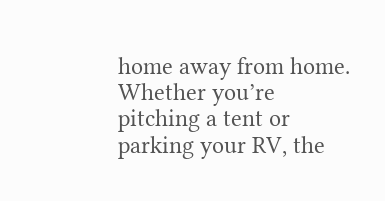home away from home. Whether you’re pitching a tent or parking your RV, the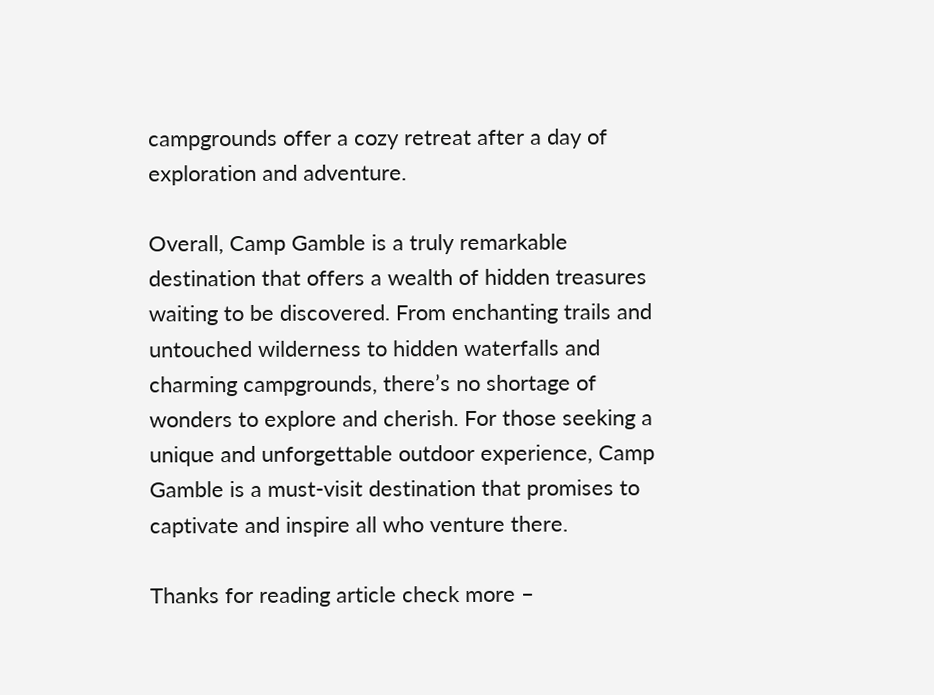campgrounds offer a cozy retreat after a day of exploration and adventure.

Overall, Camp Gamble is a truly remarkable destination that offers a wealth of hidden treasures waiting to be discovered. From enchanting trails and untouched wilderness to hidden waterfalls and charming campgrounds, there’s no shortage of wonders to explore and cherish. For those seeking a unique and unforgettable outdoor experience, Camp Gamble is a must-visit destination that promises to captivate and inspire all who venture there.

Thanks for reading article check more –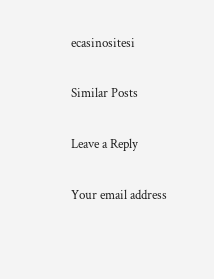ecasinositesi

Similar Posts

Leave a Reply

Your email address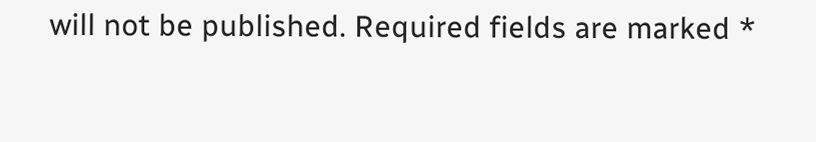will not be published. Required fields are marked *